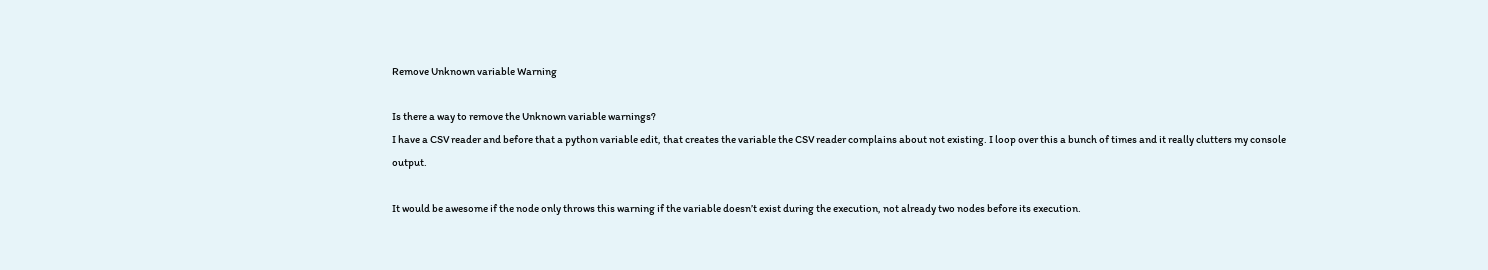Remove Unknown variable Warning

Is there a way to remove the Unknown variable warnings?
I have a CSV reader and before that a python variable edit, that creates the variable the CSV reader complains about not existing. I loop over this a bunch of times and it really clutters my console output.

It would be awesome if the node only throws this warning if the variable doesn’t exist during the execution, not already two nodes before its execution.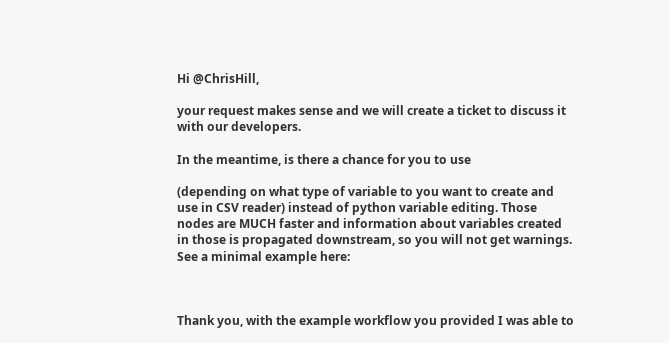Hi @ChrisHill,

your request makes sense and we will create a ticket to discuss it with our developers.

In the meantime, is there a chance for you to use

(depending on what type of variable to you want to create and use in CSV reader) instead of python variable editing. Those nodes are MUCH faster and information about variables created in those is propagated downstream, so you will not get warnings. See a minimal example here:



Thank you, with the example workflow you provided I was able to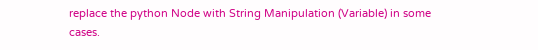replace the python Node with String Manipulation (Variable) in some cases.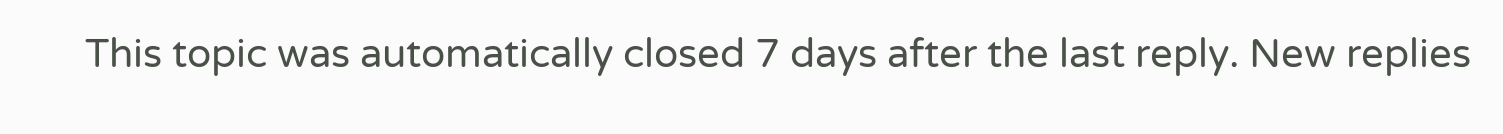This topic was automatically closed 7 days after the last reply. New replies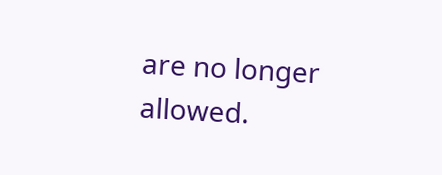are no longer allowed.